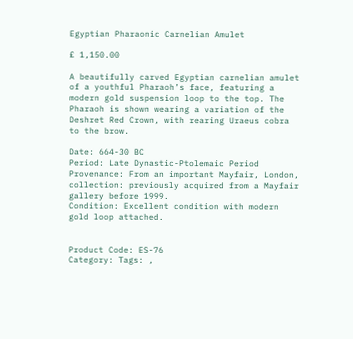Egyptian Pharaonic Carnelian Amulet

£ 1,150.00

A beautifully carved Egyptian carnelian amulet of a youthful Pharaoh’s face, featuring a modern gold suspension loop to the top. The Pharaoh is shown wearing a variation of the Deshret Red Crown, with rearing Uraeus cobra to the brow.

Date: 664-30 BC
Period: Late Dynastic-Ptolemaic Period
Provenance: From an important Mayfair, London, collection: previously acquired from a Mayfair gallery before 1999.
Condition: Excellent condition with modern gold loop attached.


Product Code: ES-76
Category: Tags: ,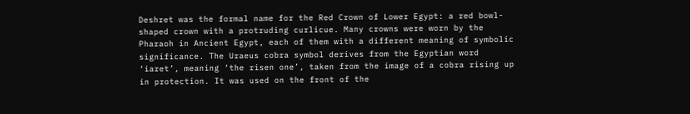Deshret was the formal name for the Red Crown of Lower Egypt: a red bowl-shaped crown with a protruding curlicue. Many crowns were worn by the Pharaoh in Ancient Egypt, each of them with a different meaning of symbolic significance. The Uraeus cobra symbol derives from the Egyptian word ‘iaret’, meaning ‘the risen one’, taken from the image of a cobra rising up in protection. It was used on the front of the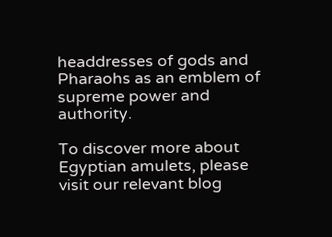headdresses of gods and Pharaohs as an emblem of supreme power and authority.

To discover more about Egyptian amulets, please visit our relevant blog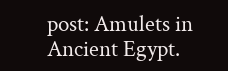post: Amulets in Ancient Egypt.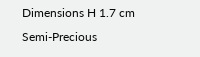Dimensions H 1.7 cm
Semi-Precious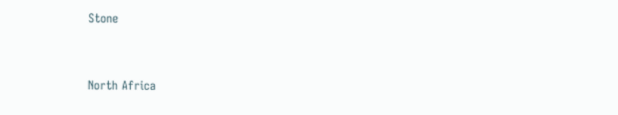Stone



North Africa